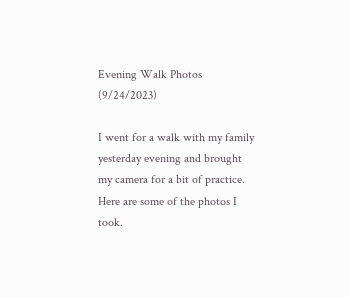Evening Walk Photos (9/24/2023)

I went for a walk with my family yesterday evening and brought my camera for a bit of practice. Here are some of the photos I took.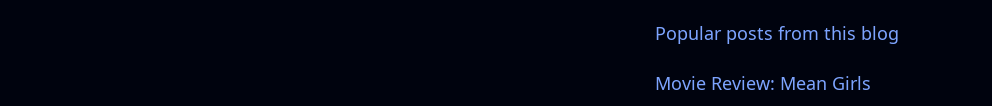Popular posts from this blog

Movie Review: Mean Girls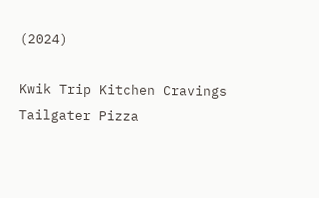(2024)

Kwik Trip Kitchen Cravings Tailgater Pizza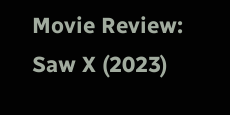Movie Review: Saw X (2023)